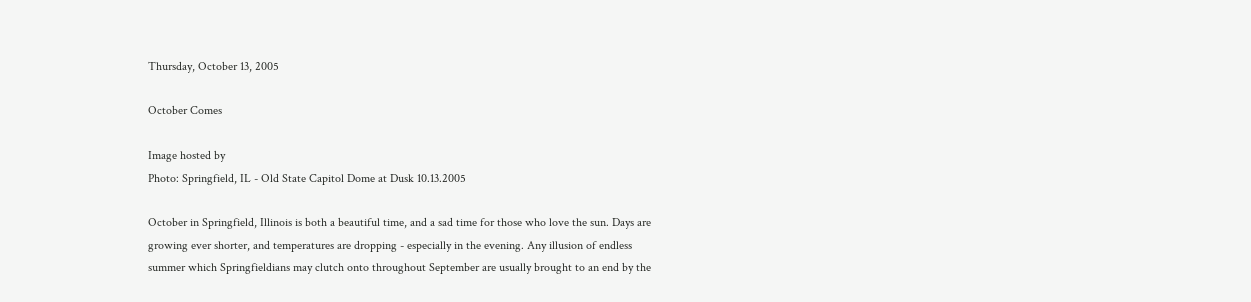Thursday, October 13, 2005

October Comes

Image hosted by
Photo: Springfield, IL - Old State Capitol Dome at Dusk 10.13.2005

October in Springfield, Illinois is both a beautiful time, and a sad time for those who love the sun. Days are growing ever shorter, and temperatures are dropping - especially in the evening. Any illusion of endless summer which Springfieldians may clutch onto throughout September are usually brought to an end by the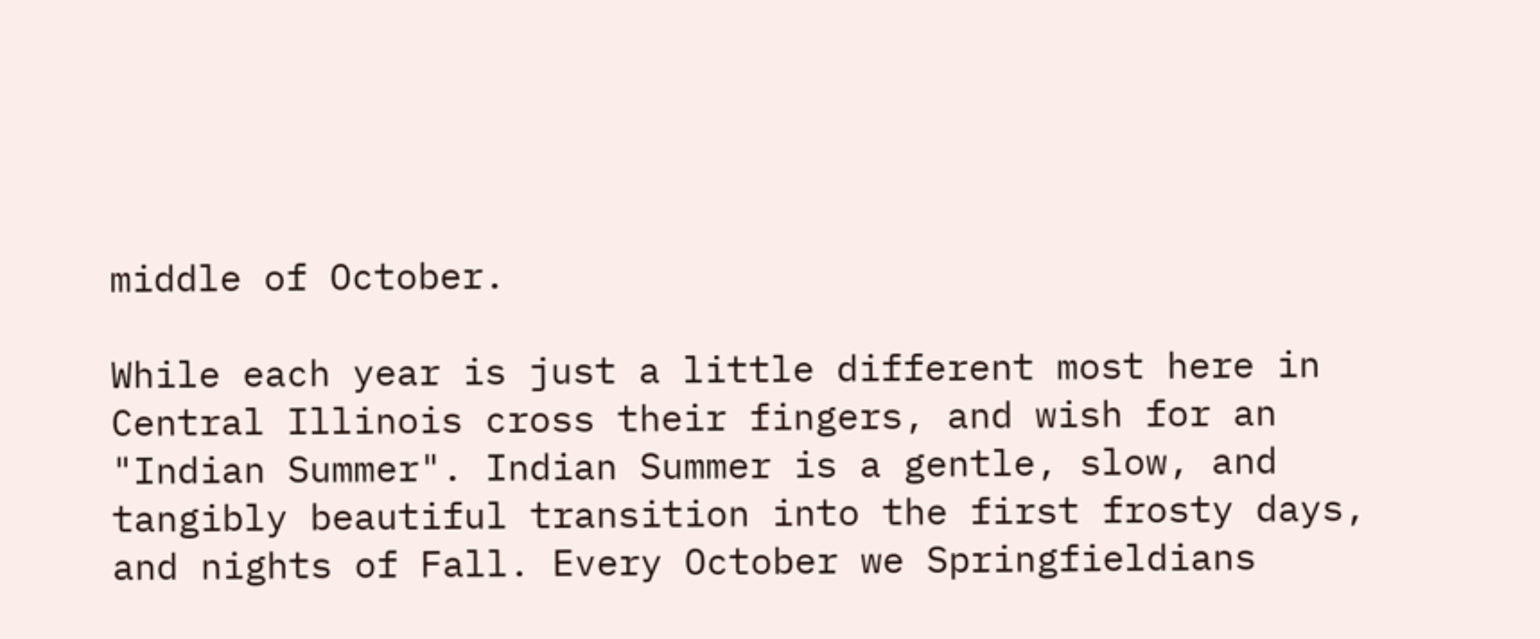middle of October.

While each year is just a little different most here in Central Illinois cross their fingers, and wish for an "Indian Summer". Indian Summer is a gentle, slow, and tangibly beautiful transition into the first frosty days, and nights of Fall. Every October we Springfieldians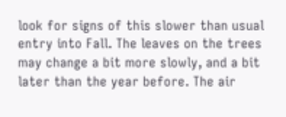look for signs of this slower than usual entry into Fall. The leaves on the trees may change a bit more slowly, and a bit later than the year before. The air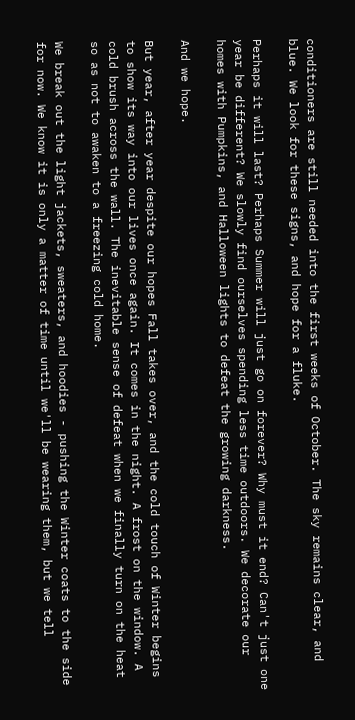conditioners are still needed into the first weeks of October. The sky remains clear, and blue. We look for these signs, and hope for a fluke.

Perhaps it will last? Perhaps Summer will just go on forever? Why must it end? Can't just one year be different? We slowly find ourselves spending less time outdoors. We decorate our homes with Pumpkins, and Halloween lights to defeat the growing darkness.

And we hope.

But year, after year despite our hopes Fall takes over, and the cold touch of Winter begins to show its way into our lives once again. It comes in the night. A frost on the window. A cold brush across the wall. The inevitable sense of defeat when we finally turn on the heat so as not to awaken to a freezing cold home.

We break out the light jackets, sweaters, and hoodies - pushing the Winter coats to the side for now. We know it is only a matter of time until we'll be wearing them, but we tell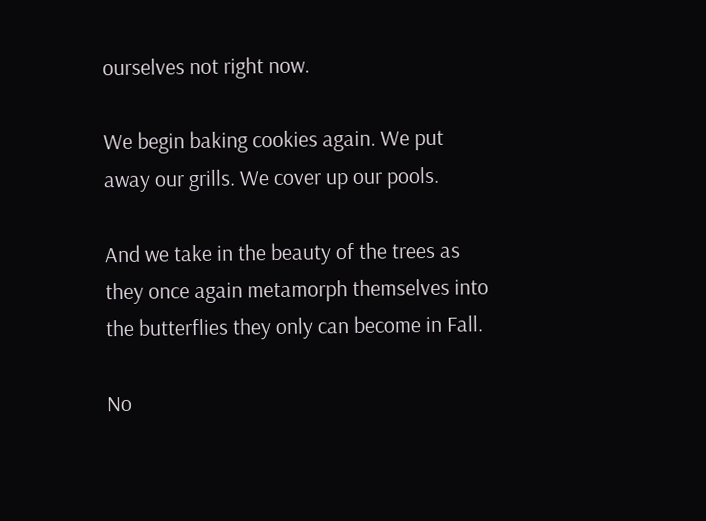ourselves not right now.

We begin baking cookies again. We put away our grills. We cover up our pools.

And we take in the beauty of the trees as they once again metamorph themselves into the butterflies they only can become in Fall.

No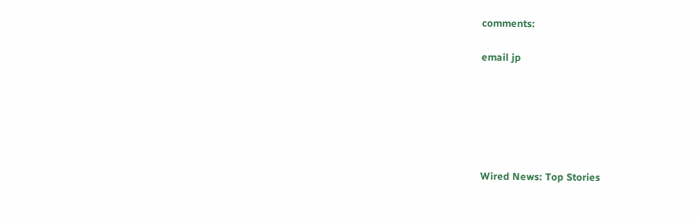comments:

email jp






Wired News: Top Stories